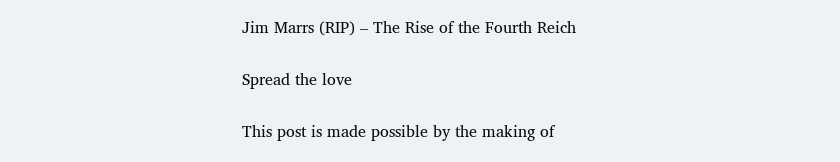Jim Marrs (RIP) – The Rise of the Fourth Reich

Spread the love

This post is made possible by the making of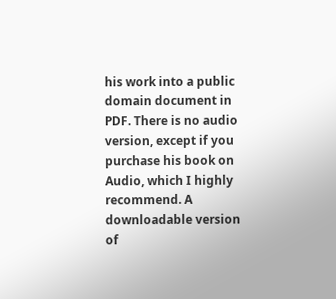his work into a public domain document in PDF. There is no audio version, except if you purchase his book on Audio, which I highly recommend. A downloadable version of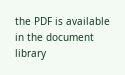the PDF is available in the document library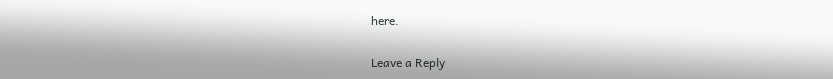here.

Leave a Reply